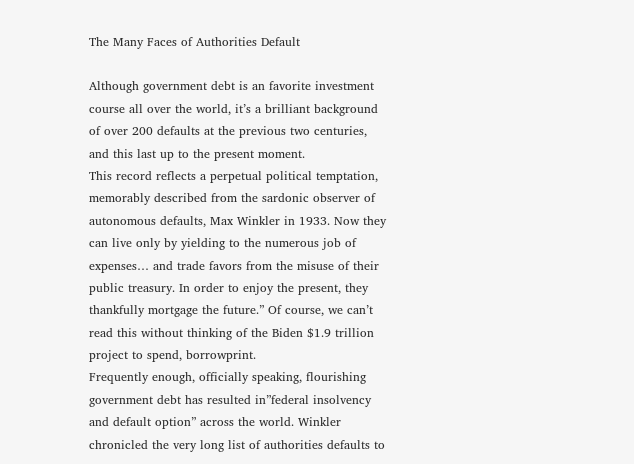The Many Faces of Authorities Default

Although government debt is an favorite investment course all over the world, it’s a brilliant background of over 200 defaults at the previous two centuries, and this last up to the present moment.
This record reflects a perpetual political temptation, memorably described from the sardonic observer of autonomous defaults, Max Winkler in 1933. Now they can live only by yielding to the numerous job of expenses… and trade favors from the misuse of their public treasury. In order to enjoy the present, they thankfully mortgage the future.” Of course, we can’t read this without thinking of the Biden $1.9 trillion project to spend, borrowprint.
Frequently enough, officially speaking, flourishing government debt has resulted in”federal insolvency and default option” across the world. Winkler chronicled the very long list of authorities defaults to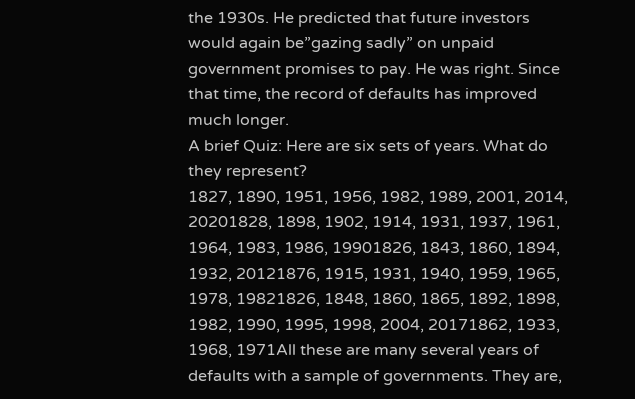the 1930s. He predicted that future investors would again be”gazing sadly” on unpaid government promises to pay. He was right. Since that time, the record of defaults has improved much longer.
A brief Quiz: Here are six sets of years. What do they represent?
1827, 1890, 1951, 1956, 1982, 1989, 2001, 2014, 20201828, 1898, 1902, 1914, 1931, 1937, 1961, 1964, 1983, 1986, 19901826, 1843, 1860, 1894, 1932, 20121876, 1915, 1931, 1940, 1959, 1965, 1978, 19821826, 1848, 1860, 1865, 1892, 1898, 1982, 1990, 1995, 1998, 2004, 20171862, 1933, 1968, 1971All these are many several years of defaults with a sample of governments. They are,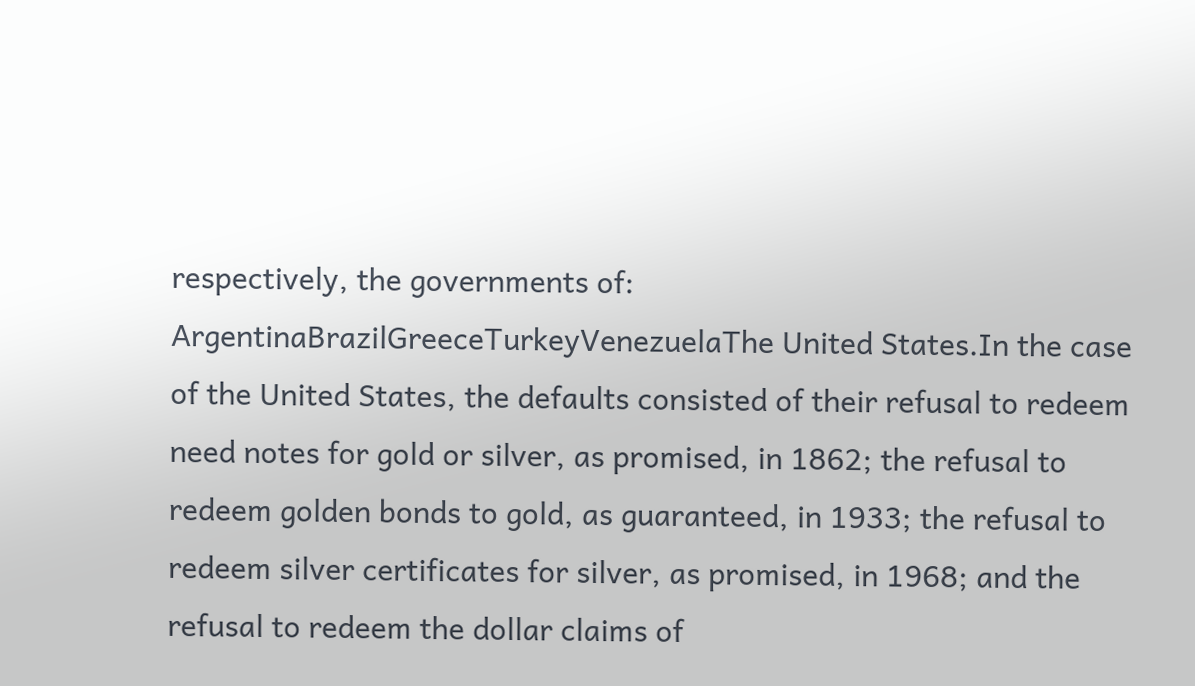respectively, the governments of:
ArgentinaBrazilGreeceTurkeyVenezuelaThe United States.In the case of the United States, the defaults consisted of their refusal to redeem need notes for gold or silver, as promised, in 1862; the refusal to redeem golden bonds to gold, as guaranteed, in 1933; the refusal to redeem silver certificates for silver, as promised, in 1968; and the refusal to redeem the dollar claims of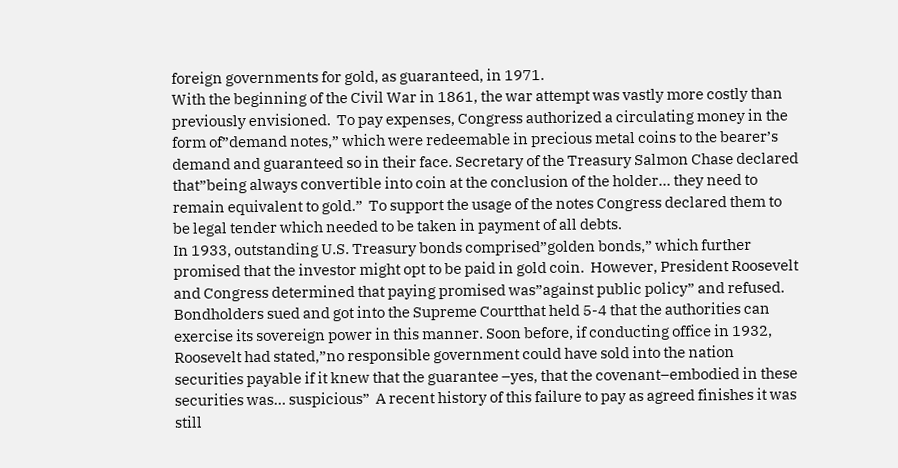foreign governments for gold, as guaranteed, in 1971.
With the beginning of the Civil War in 1861, the war attempt was vastly more costly than previously envisioned.  To pay expenses, Congress authorized a circulating money in the form of”demand notes,” which were redeemable in precious metal coins to the bearer’s demand and guaranteed so in their face. Secretary of the Treasury Salmon Chase declared that”being always convertible into coin at the conclusion of the holder… they need to remain equivalent to gold.”  To support the usage of the notes Congress declared them to be legal tender which needed to be taken in payment of all debts.
In 1933, outstanding U.S. Treasury bonds comprised”golden bonds,” which further promised that the investor might opt to be paid in gold coin.  However, President Roosevelt and Congress determined that paying promised was”against public policy” and refused. Bondholders sued and got into the Supreme Courtthat held 5-4 that the authorities can exercise its sovereign power in this manner. Soon before, if conducting office in 1932, Roosevelt had stated,”no responsible government could have sold into the nation securities payable if it knew that the guarantee –yes, that the covenant–embodied in these securities was… suspicious”  A recent history of this failure to pay as agreed finishes it was still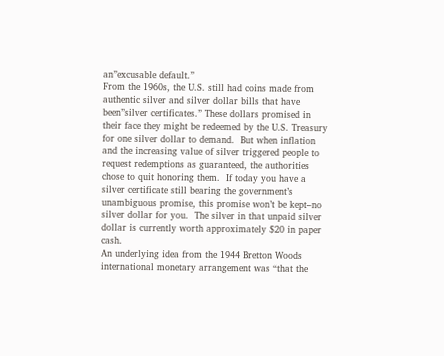an”excusable default.”
From the 1960s, the U.S. still had coins made from authentic silver and silver dollar bills that have been”silver certificates.” These dollars promised in their face they might be redeemed by the U.S. Treasury for one silver dollar to demand.  But when inflation and the increasing value of silver triggered people to request redemptions as guaranteed, the authorities chose to quit honoring them.  If today you have a silver certificate still bearing the government’s unambiguous promise, this promise won’t be kept–no silver dollar for you.  The silver in that unpaid silver dollar is currently worth approximately $20 in paper cash.
An underlying idea from the 1944 Bretton Woods international monetary arrangement was “that the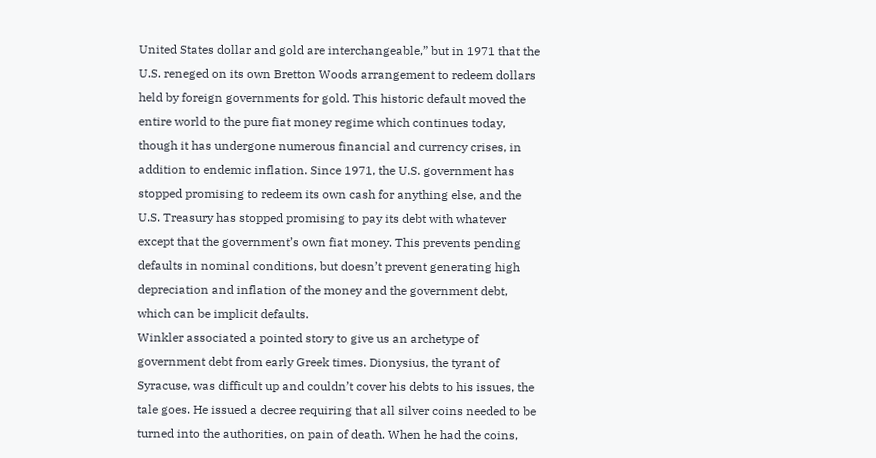United States dollar and gold are interchangeable,” but in 1971 that the U.S. reneged on its own Bretton Woods arrangement to redeem dollars held by foreign governments for gold. This historic default moved the entire world to the pure fiat money regime which continues today, though it has undergone numerous financial and currency crises, in addition to endemic inflation. Since 1971, the U.S. government has stopped promising to redeem its own cash for anything else, and the U.S. Treasury has stopped promising to pay its debt with whatever except that the government’s own fiat money. This prevents pending defaults in nominal conditions, but doesn’t prevent generating high depreciation and inflation of the money and the government debt, which can be implicit defaults.
Winkler associated a pointed story to give us an archetype of government debt from early Greek times. Dionysius, the tyrant of Syracuse, was difficult up and couldn’t cover his debts to his issues, the tale goes. He issued a decree requiring that all silver coins needed to be turned into the authorities, on pain of death. When he had the coins,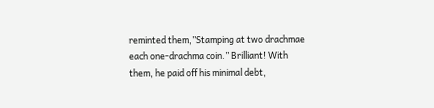reminted them,”Stamping at two drachmae each one-drachma coin.” Brilliant! With them, he paid off his minimal debt,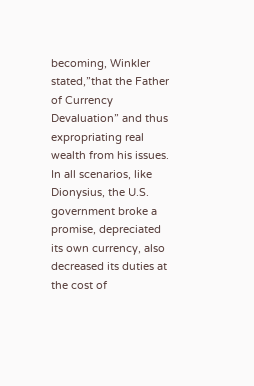becoming, Winkler stated,”that the Father of Currency Devaluation” and thus expropriating real wealth from his issues.
In all scenarios, like Dionysius, the U.S. government broke a promise, depreciated its own currency, also decreased its duties at the cost of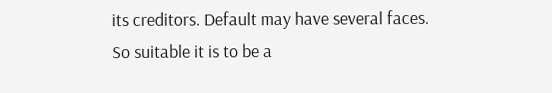its creditors. Default may have several faces.
So suitable it is to be a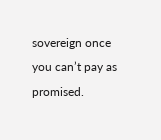sovereign once you can’t pay as promised.